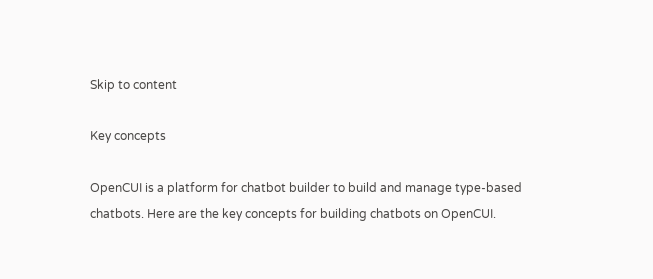Skip to content

Key concepts

OpenCUI is a platform for chatbot builder to build and manage type-based chatbots. Here are the key concepts for building chatbots on OpenCUI.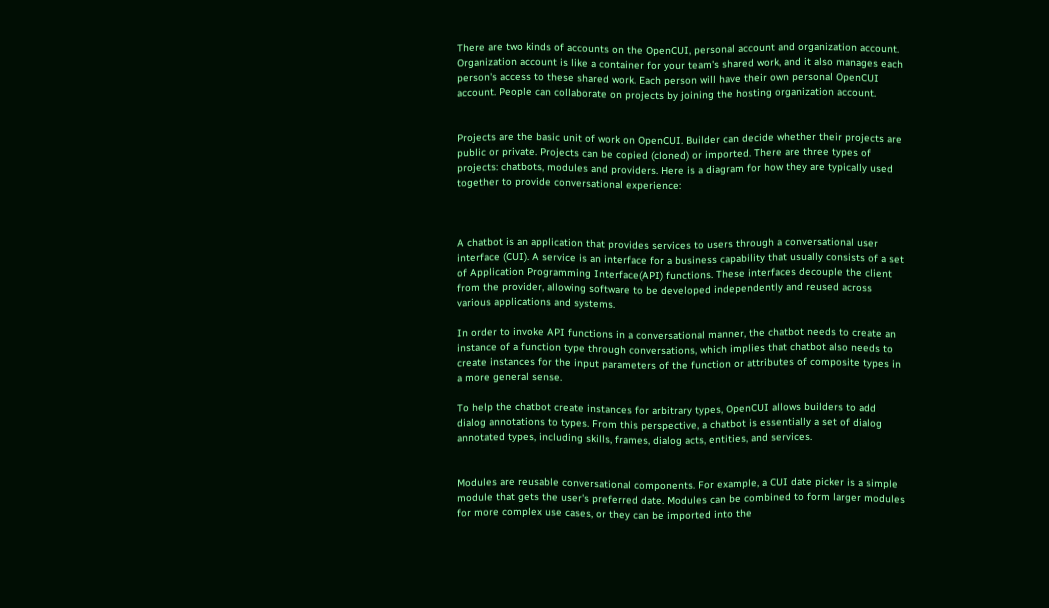There are two kinds of accounts on the OpenCUI, personal account and organization account. Organization account is like a container for your team's shared work, and it also manages each person's access to these shared work. Each person will have their own personal OpenCUI account. People can collaborate on projects by joining the hosting organization account.


Projects are the basic unit of work on OpenCUI. Builder can decide whether their projects are public or private. Projects can be copied (cloned) or imported. There are three types of projects: chatbots, modules and providers. Here is a diagram for how they are typically used together to provide conversational experience:



A chatbot is an application that provides services to users through a conversational user interface (CUI). A service is an interface for a business capability that usually consists of a set of Application Programming Interface(API) functions. These interfaces decouple the client from the provider, allowing software to be developed independently and reused across various applications and systems.

In order to invoke API functions in a conversational manner, the chatbot needs to create an instance of a function type through conversations, which implies that chatbot also needs to create instances for the input parameters of the function or attributes of composite types in a more general sense.

To help the chatbot create instances for arbitrary types, OpenCUI allows builders to add dialog annotations to types. From this perspective, a chatbot is essentially a set of dialog annotated types, including skills, frames, dialog acts, entities, and services.


Modules are reusable conversational components. For example, a CUI date picker is a simple module that gets the user's preferred date. Modules can be combined to form larger modules for more complex use cases, or they can be imported into the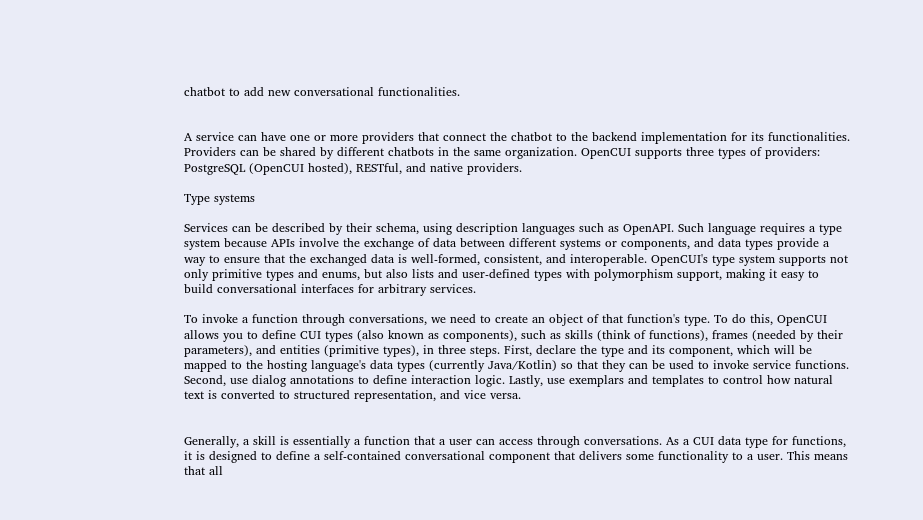chatbot to add new conversational functionalities.


A service can have one or more providers that connect the chatbot to the backend implementation for its functionalities. Providers can be shared by different chatbots in the same organization. OpenCUI supports three types of providers: PostgreSQL (OpenCUI hosted), RESTful, and native providers.

Type systems

Services can be described by their schema, using description languages such as OpenAPI. Such language requires a type system because APIs involve the exchange of data between different systems or components, and data types provide a way to ensure that the exchanged data is well-formed, consistent, and interoperable. OpenCUI's type system supports not only primitive types and enums, but also lists and user-defined types with polymorphism support, making it easy to build conversational interfaces for arbitrary services.

To invoke a function through conversations, we need to create an object of that function's type. To do this, OpenCUI allows you to define CUI types (also known as components), such as skills (think of functions), frames (needed by their parameters), and entities (primitive types), in three steps. First, declare the type and its component, which will be mapped to the hosting language's data types (currently Java/Kotlin) so that they can be used to invoke service functions. Second, use dialog annotations to define interaction logic. Lastly, use exemplars and templates to control how natural text is converted to structured representation, and vice versa.


Generally, a skill is essentially a function that a user can access through conversations. As a CUI data type for functions, it is designed to define a self-contained conversational component that delivers some functionality to a user. This means that all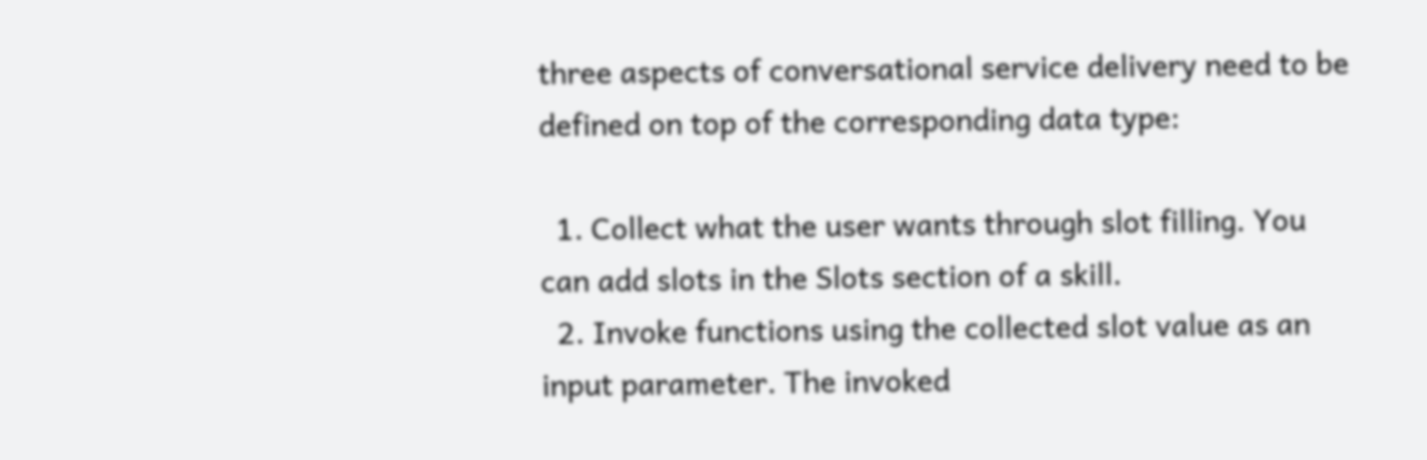three aspects of conversational service delivery need to be defined on top of the corresponding data type:

  1. Collect what the user wants through slot filling. You can add slots in the Slots section of a skill.
  2. Invoke functions using the collected slot value as an input parameter. The invoked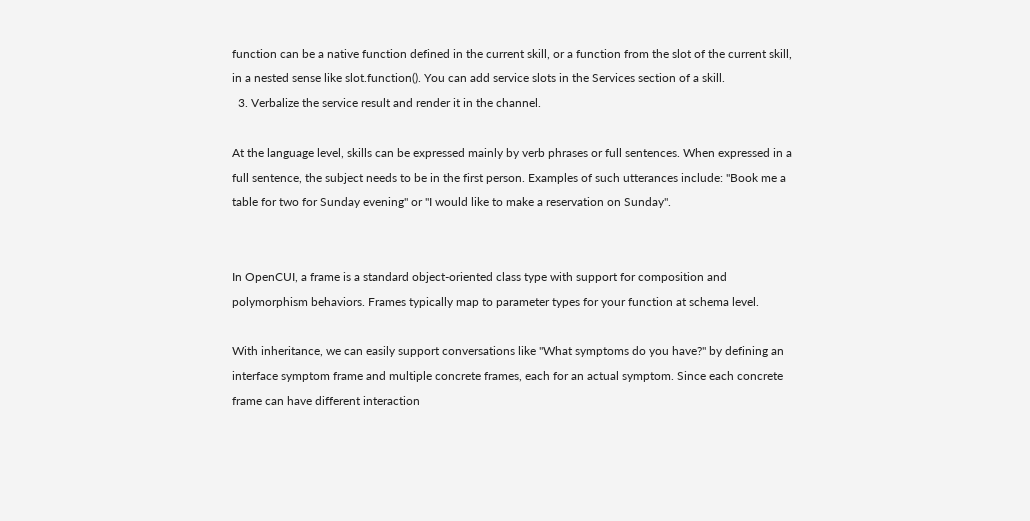function can be a native function defined in the current skill, or a function from the slot of the current skill, in a nested sense like slot.function(). You can add service slots in the Services section of a skill.
  3. Verbalize the service result and render it in the channel.

At the language level, skills can be expressed mainly by verb phrases or full sentences. When expressed in a full sentence, the subject needs to be in the first person. Examples of such utterances include: "Book me a table for two for Sunday evening" or "I would like to make a reservation on Sunday".


In OpenCUI, a frame is a standard object-oriented class type with support for composition and polymorphism behaviors. Frames typically map to parameter types for your function at schema level.

With inheritance, we can easily support conversations like "What symptoms do you have?" by defining an interface symptom frame and multiple concrete frames, each for an actual symptom. Since each concrete frame can have different interaction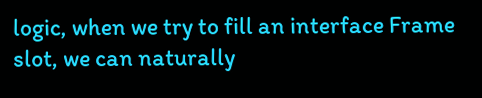logic, when we try to fill an interface Frame slot, we can naturally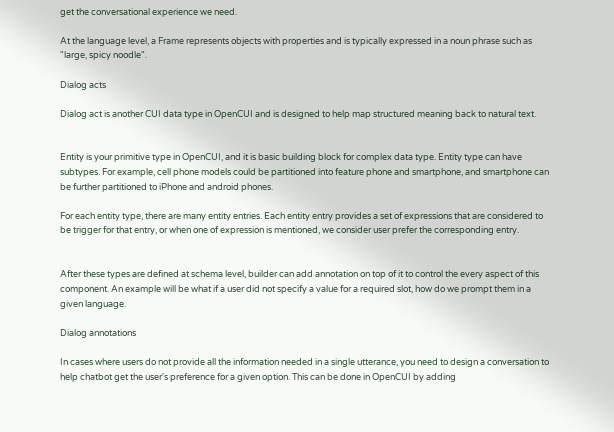get the conversational experience we need.

At the language level, a Frame represents objects with properties and is typically expressed in a noun phrase such as "large, spicy noodle".

Dialog acts

Dialog act is another CUI data type in OpenCUI and is designed to help map structured meaning back to natural text.


Entity is your primitive type in OpenCUI, and it is basic building block for complex data type. Entity type can have subtypes. For example, cell phone models could be partitioned into feature phone and smartphone, and smartphone can be further partitioned to iPhone and android phones.

For each entity type, there are many entity entries. Each entity entry provides a set of expressions that are considered to be trigger for that entry, or when one of expression is mentioned, we consider user prefer the corresponding entry.


After these types are defined at schema level, builder can add annotation on top of it to control the every aspect of this component. An example will be what if a user did not specify a value for a required slot, how do we prompt them in a given language.

Dialog annotations

In cases where users do not provide all the information needed in a single utterance, you need to design a conversation to help chatbot get the user's preference for a given option. This can be done in OpenCUI by adding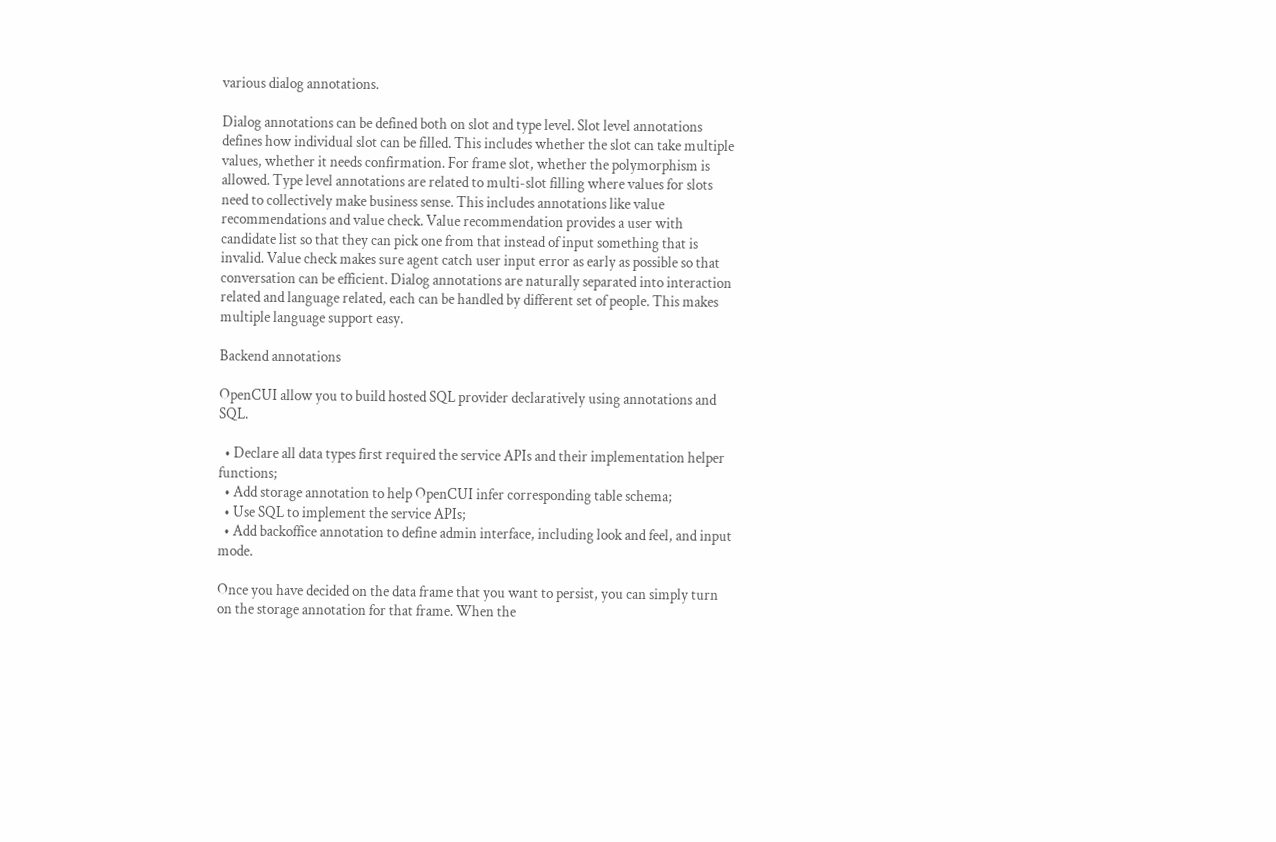various dialog annotations.

Dialog annotations can be defined both on slot and type level. Slot level annotations defines how individual slot can be filled. This includes whether the slot can take multiple values, whether it needs confirmation. For frame slot, whether the polymorphism is allowed. Type level annotations are related to multi-slot filling where values for slots need to collectively make business sense. This includes annotations like value recommendations and value check. Value recommendation provides a user with candidate list so that they can pick one from that instead of input something that is invalid. Value check makes sure agent catch user input error as early as possible so that conversation can be efficient. Dialog annotations are naturally separated into interaction related and language related, each can be handled by different set of people. This makes multiple language support easy.

Backend annotations

OpenCUI allow you to build hosted SQL provider declaratively using annotations and SQL.

  • Declare all data types first required the service APIs and their implementation helper functions;
  • Add storage annotation to help OpenCUI infer corresponding table schema;
  • Use SQL to implement the service APIs;
  • Add backoffice annotation to define admin interface, including look and feel, and input mode.

Once you have decided on the data frame that you want to persist, you can simply turn on the storage annotation for that frame. When the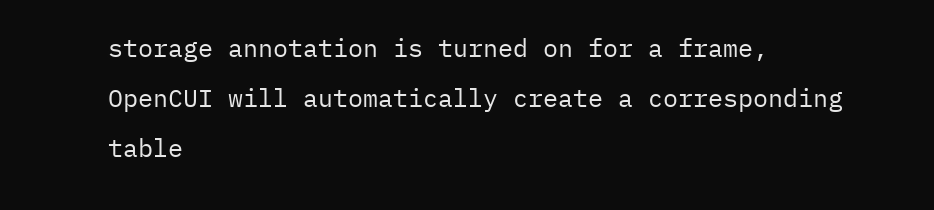storage annotation is turned on for a frame, OpenCUI will automatically create a corresponding table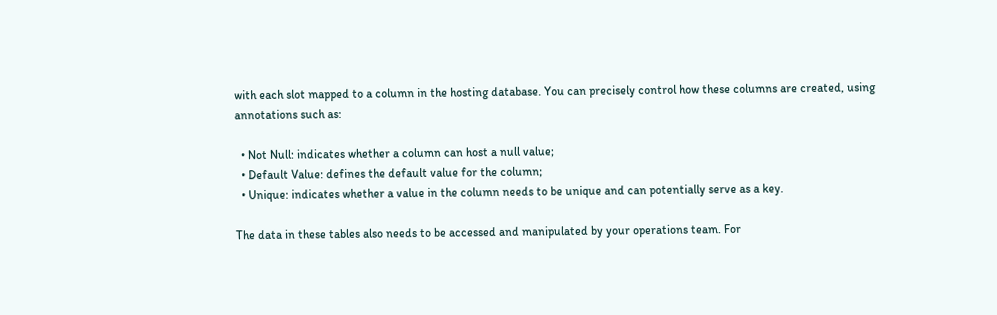with each slot mapped to a column in the hosting database. You can precisely control how these columns are created, using annotations such as:

  • Not Null: indicates whether a column can host a null value;
  • Default Value: defines the default value for the column;
  • Unique: indicates whether a value in the column needs to be unique and can potentially serve as a key.

The data in these tables also needs to be accessed and manipulated by your operations team. For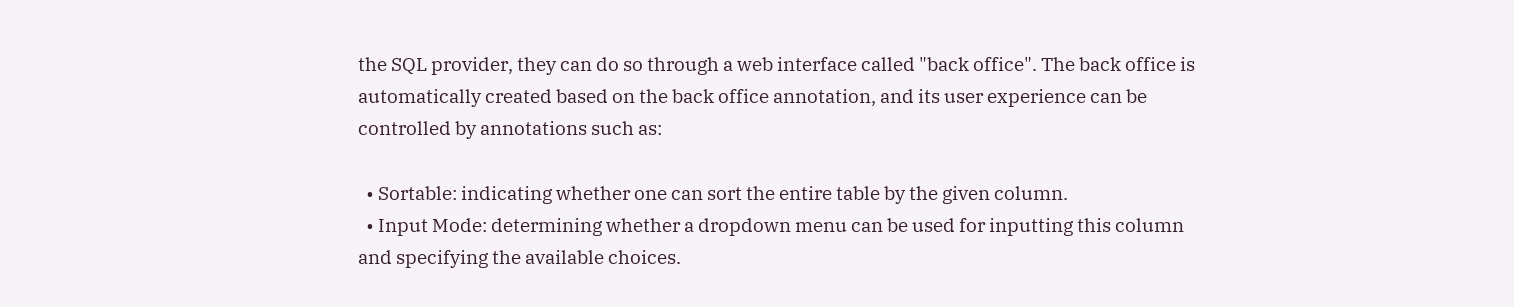the SQL provider, they can do so through a web interface called "back office". The back office is automatically created based on the back office annotation, and its user experience can be controlled by annotations such as:

  • Sortable: indicating whether one can sort the entire table by the given column.
  • Input Mode: determining whether a dropdown menu can be used for inputting this column and specifying the available choices.